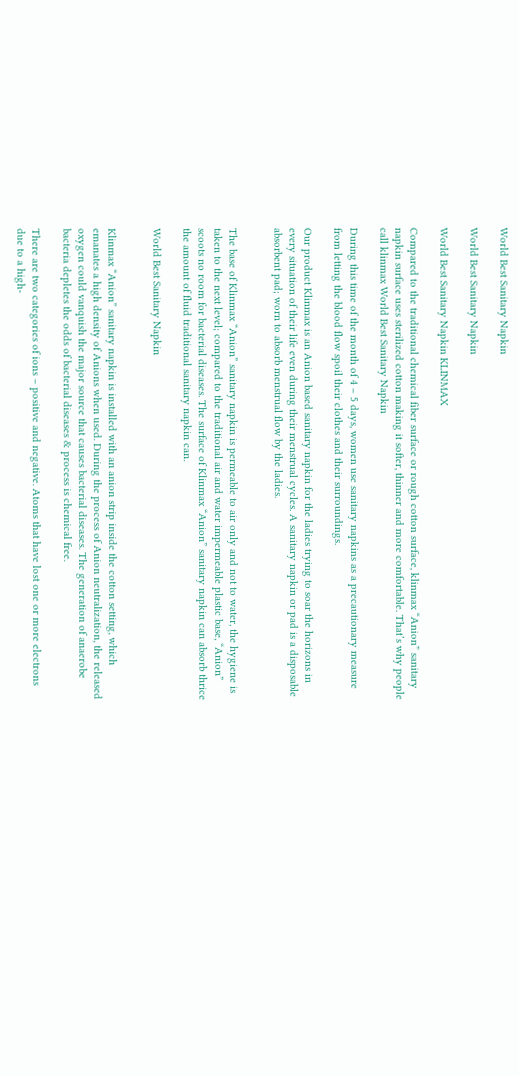World Best Sanitary Napkin

World Best Sanitary Napkin

World Best Sanitary Napkin KLINMAX

Compared to the traditional chemical fiber surface or rough cotton surface, klinmax “Anion” sanitary napkin surface uses sterilized cotton making it softer, thinner and more comfortable. That’s why people call klinmax World Best Sanitary Napkin

During this time of the month of 4 – 5 days, women use sanitary napkins as a precautionary measure from letting the blood flow spoil their clothes and their surroundings.

Our product Klinmax is an Anion based sanitary napkin for the ladies trying to soar the horizons in every situation of their life even during their menstrual cycles. A sanitary napkin or pad is a disposable absorbent pad; worn to absorb menstrual flow by the ladies.


The base of Klinmax “Anion” sanitary napkin is permeable to air only and not to water, the hygiene is taken to the next level; compared to the traditional air and water impermeable plastic base, “Anion” scoots no room for bacterial diseases. The surface of Klinmax “Anion” sanitary napkin can absorb thrice the amount of fluid traditional sanitary napkin can.

World Best Sanitary Napkin


Klinmax “Anion” sanitary napkin is installed with an anion strip inside the cotton setting, which emanates a high density of Anions when used. During the process of Anion neutralization, the released oxygen could vanquish the major source that causes bacterial diseases. The generation of anaerobe bacteria depletes the odds of bacterial diseases & process is chemical free.

There are two categories of ions – positive and negative. Atoms that have lost one or more electrons due to a high-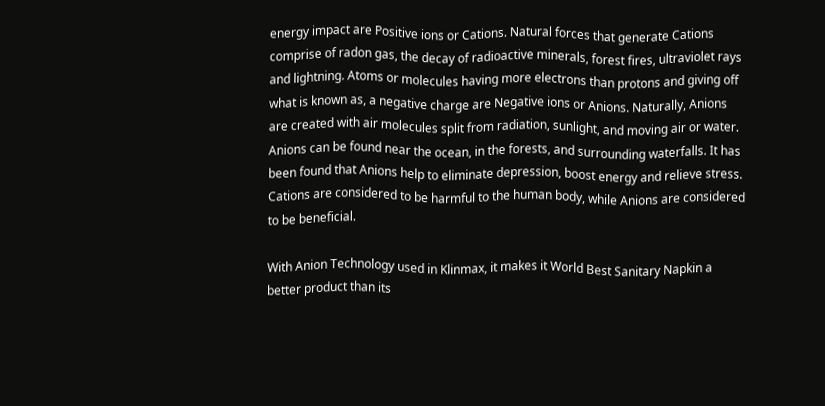energy impact are Positive ions or Cations. Natural forces that generate Cations comprise of radon gas, the decay of radioactive minerals, forest fires, ultraviolet rays and lightning. Atoms or molecules having more electrons than protons and giving off what is known as, a negative charge are Negative ions or Anions. Naturally, Anions are created with air molecules split from radiation, sunlight, and moving air or water. Anions can be found near the ocean, in the forests, and surrounding waterfalls. It has been found that Anions help to eliminate depression, boost energy and relieve stress. Cations are considered to be harmful to the human body, while Anions are considered to be beneficial.

With Anion Technology used in Klinmax, it makes it World Best Sanitary Napkin a better product than its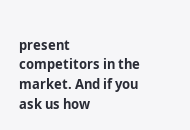present competitors in the market. And if you ask us how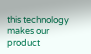this technology makes our product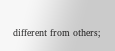different from others;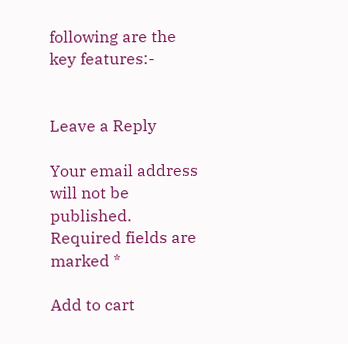following are the key features:-


Leave a Reply

Your email address will not be published. Required fields are marked *

Add to cart